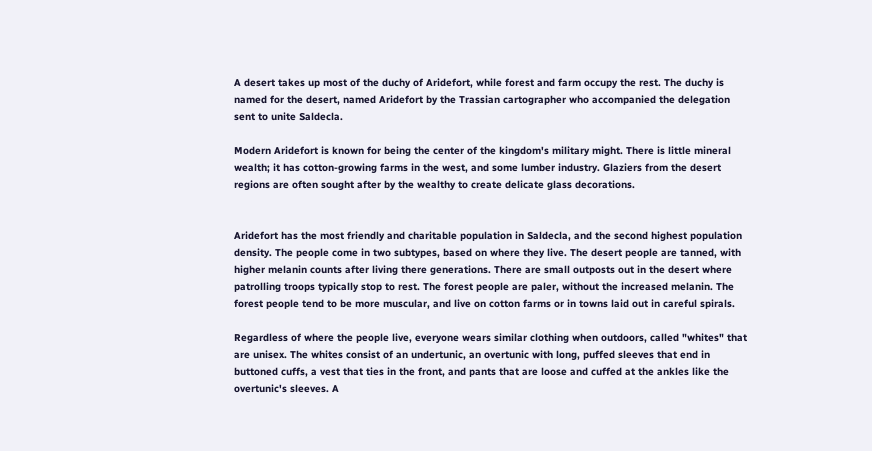A desert takes up most of the duchy of Aridefort, while forest and farm occupy the rest. The duchy is named for the desert, named Aridefort by the Trassian cartographer who accompanied the delegation sent to unite Saldecla.

Modern Aridefort is known for being the center of the kingdom's military might. There is little mineral wealth; it has cotton-growing farms in the west, and some lumber industry. Glaziers from the desert regions are often sought after by the wealthy to create delicate glass decorations.


Aridefort has the most friendly and charitable population in Saldecla, and the second highest population density. The people come in two subtypes, based on where they live. The desert people are tanned, with higher melanin counts after living there generations. There are small outposts out in the desert where patrolling troops typically stop to rest. The forest people are paler, without the increased melanin. The forest people tend to be more muscular, and live on cotton farms or in towns laid out in careful spirals.

Regardless of where the people live, everyone wears similar clothing when outdoors, called "whites" that are unisex. The whites consist of an undertunic, an overtunic with long, puffed sleeves that end in buttoned cuffs, a vest that ties in the front, and pants that are loose and cuffed at the ankles like the overtunic's sleeves. A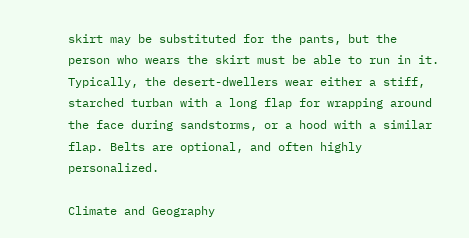skirt may be substituted for the pants, but the person who wears the skirt must be able to run in it. Typically, the desert-dwellers wear either a stiff, starched turban with a long flap for wrapping around the face during sandstorms, or a hood with a similar flap. Belts are optional, and often highly personalized.

Climate and Geography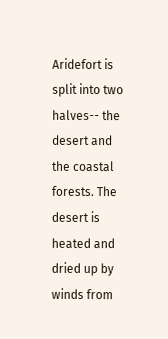Aridefort is split into two halves-- the desert and the coastal forests. The desert is heated and dried up by winds from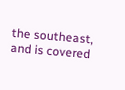the southeast, and is covered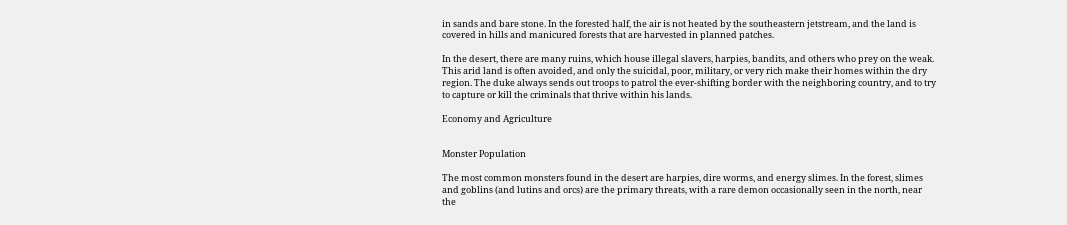in sands and bare stone. In the forested half, the air is not heated by the southeastern jetstream, and the land is covered in hills and manicured forests that are harvested in planned patches.

In the desert, there are many ruins, which house illegal slavers, harpies, bandits, and others who prey on the weak. This arid land is often avoided, and only the suicidal, poor, military, or very rich make their homes within the dry region. The duke always sends out troops to patrol the ever-shifting border with the neighboring country, and to try to capture or kill the criminals that thrive within his lands.

Economy and Agriculture


Monster Population

The most common monsters found in the desert are harpies, dire worms, and energy slimes. In the forest, slimes and goblins (and lutins and orcs) are the primary threats, with a rare demon occasionally seen in the north, near the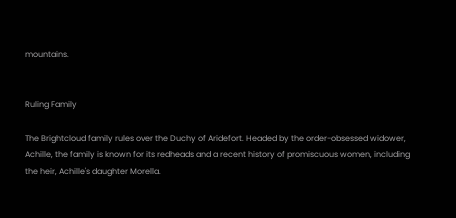mountains.


Ruling Family

The Brightcloud family rules over the Duchy of Aridefort. Headed by the order-obsessed widower, Achille, the family is known for its redheads and a recent history of promiscuous women, including the heir, Achille's daughter Morella.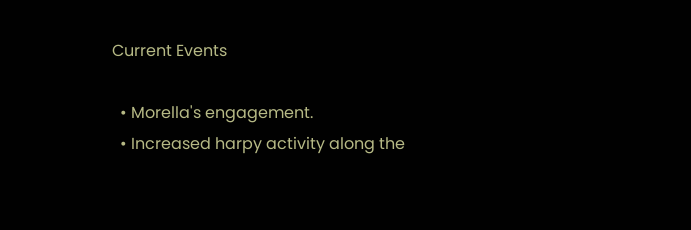Current Events

  • Morella's engagement.
  • Increased harpy activity along the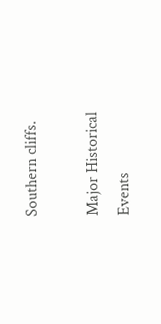Southern cliffs.

Major Historical Events